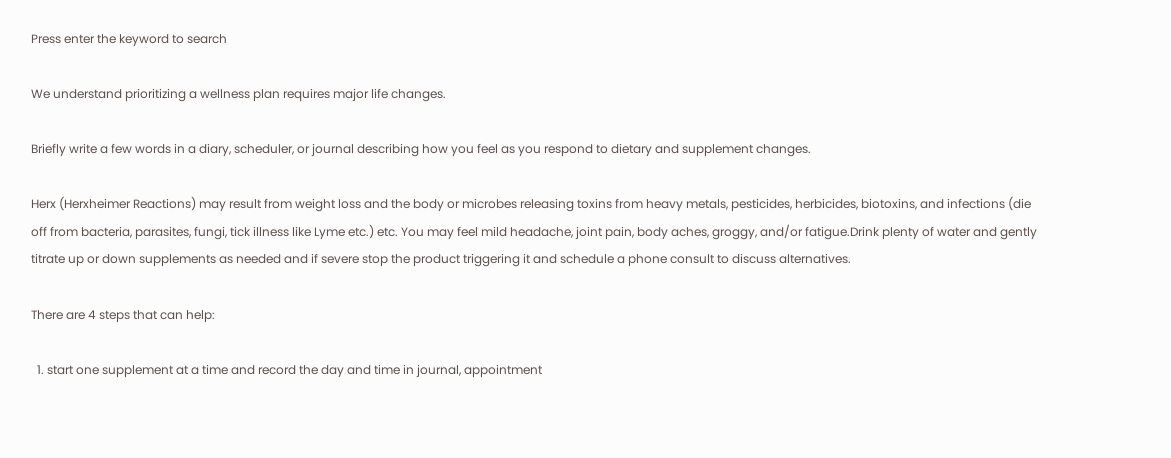Press enter the keyword to search

We understand prioritizing a wellness plan requires major life changes.

Briefly write a few words in a diary, scheduler, or journal describing how you feel as you respond to dietary and supplement changes.

Herx (Herxheimer Reactions) may result from weight loss and the body or microbes releasing toxins from heavy metals, pesticides, herbicides, biotoxins, and infections (die off from bacteria, parasites, fungi, tick illness like Lyme etc.) etc. You may feel mild headache, joint pain, body aches, groggy, and/or fatigue.Drink plenty of water and gently titrate up or down supplements as needed and if severe stop the product triggering it and schedule a phone consult to discuss alternatives.

There are 4 steps that can help:

  1. start one supplement at a time and record the day and time in journal, appointment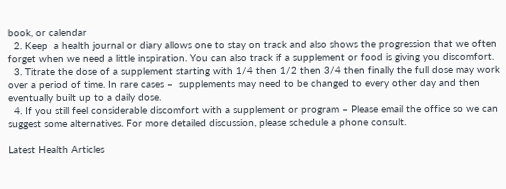book, or calendar
  2. Keep  a health journal or diary allows one to stay on track and also shows the progression that we often forget when we need a little inspiration. You can also track if a supplement or food is giving you discomfort.
  3. Titrate the dose of a supplement starting with 1/4 then 1/2 then 3/4 then finally the full dose may work over a period of time. In rare cases –  supplements may need to be changed to every other day and then eventually built up to a daily dose.
  4. If you still feel considerable discomfort with a supplement or program – Please email the office so we can suggest some alternatives. For more detailed discussion, please schedule a phone consult.

Latest Health Articles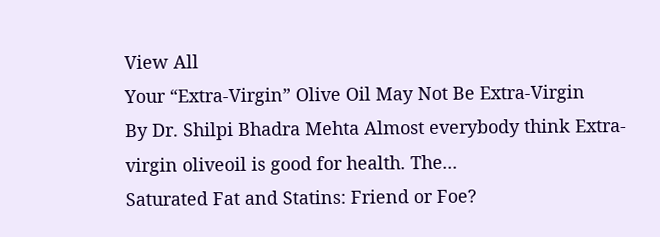View All
Your “Extra-Virgin” Olive Oil May Not Be Extra-Virgin
By Dr. Shilpi Bhadra Mehta Almost everybody think Extra-virgin oliveoil is good for health. The...
Saturated Fat and Statins: Friend or Foe?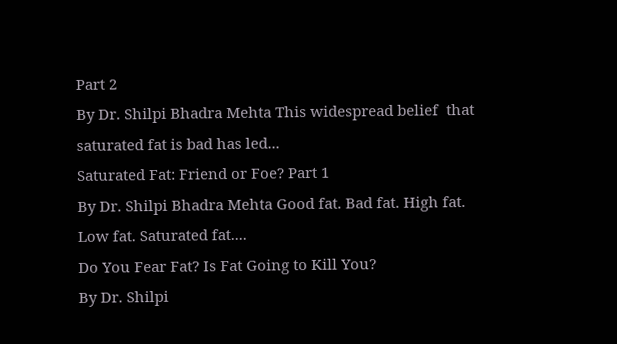Part 2
By Dr. Shilpi Bhadra Mehta This widespread belief  that saturated fat is bad has led...
Saturated Fat: Friend or Foe? Part 1
By Dr. Shilpi Bhadra Mehta Good fat. Bad fat. High fat. Low fat. Saturated fat....
Do You Fear Fat? Is Fat Going to Kill You?
By Dr. Shilpi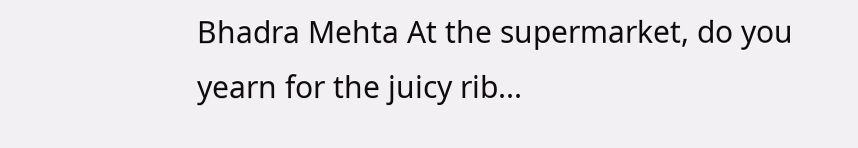Bhadra Mehta At the supermarket, do you yearn for the juicy rib...